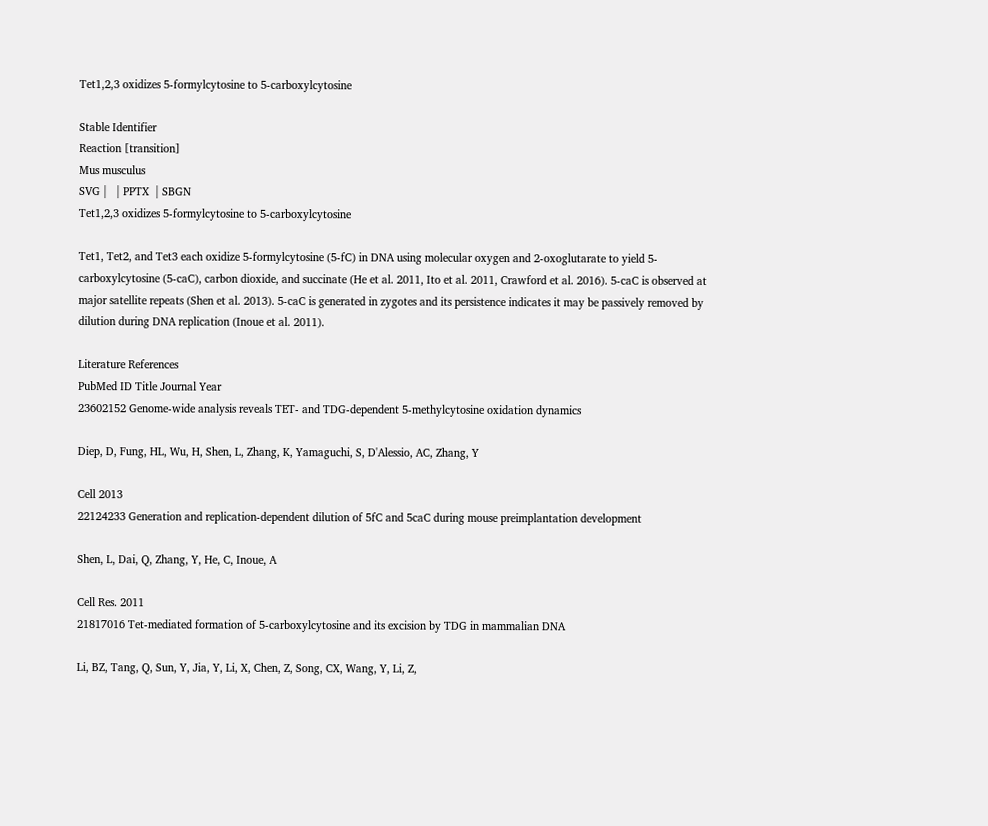Tet1,2,3 oxidizes 5-formylcytosine to 5-carboxylcytosine

Stable Identifier
Reaction [transition]
Mus musculus
SVG |   | PPTX  | SBGN
Tet1,2,3 oxidizes 5-formylcytosine to 5-carboxylcytosine

Tet1, Tet2, and Tet3 each oxidize 5-formylcytosine (5-fC) in DNA using molecular oxygen and 2-oxoglutarate to yield 5-carboxylcytosine (5-caC), carbon dioxide, and succinate (He et al. 2011, Ito et al. 2011, Crawford et al. 2016). 5-caC is observed at major satellite repeats (Shen et al. 2013). 5-caC is generated in zygotes and its persistence indicates it may be passively removed by dilution during DNA replication (Inoue et al. 2011).

Literature References
PubMed ID Title Journal Year
23602152 Genome-wide analysis reveals TET- and TDG-dependent 5-methylcytosine oxidation dynamics

Diep, D, Fung, HL, Wu, H, Shen, L, Zhang, K, Yamaguchi, S, D'Alessio, AC, Zhang, Y

Cell 2013
22124233 Generation and replication-dependent dilution of 5fC and 5caC during mouse preimplantation development

Shen, L, Dai, Q, Zhang, Y, He, C, Inoue, A

Cell Res. 2011
21817016 Tet-mediated formation of 5-carboxylcytosine and its excision by TDG in mammalian DNA

Li, BZ, Tang, Q, Sun, Y, Jia, Y, Li, X, Chen, Z, Song, CX, Wang, Y, Li, Z,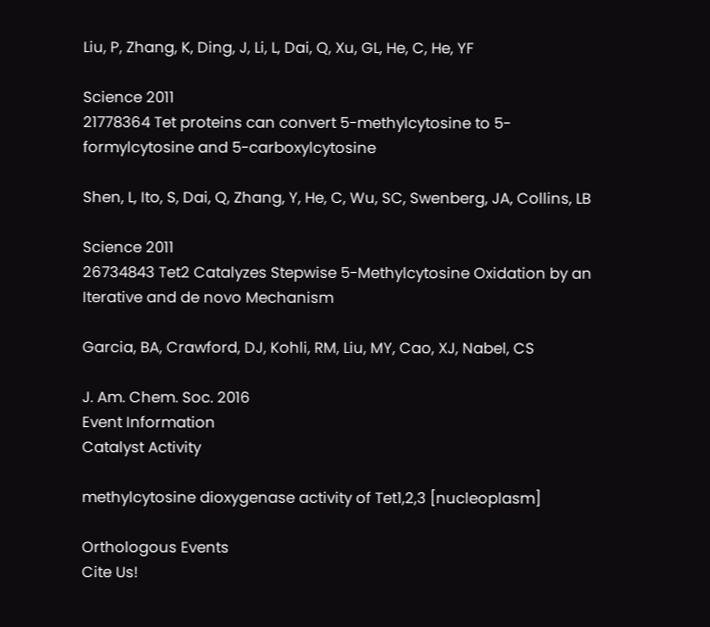Liu, P, Zhang, K, Ding, J, Li, L, Dai, Q, Xu, GL, He, C, He, YF

Science 2011
21778364 Tet proteins can convert 5-methylcytosine to 5-formylcytosine and 5-carboxylcytosine

Shen, L, Ito, S, Dai, Q, Zhang, Y, He, C, Wu, SC, Swenberg, JA, Collins, LB

Science 2011
26734843 Tet2 Catalyzes Stepwise 5-Methylcytosine Oxidation by an Iterative and de novo Mechanism

Garcia, BA, Crawford, DJ, Kohli, RM, Liu, MY, Cao, XJ, Nabel, CS

J. Am. Chem. Soc. 2016
Event Information
Catalyst Activity

methylcytosine dioxygenase activity of Tet1,2,3 [nucleoplasm]

Orthologous Events
Cite Us!